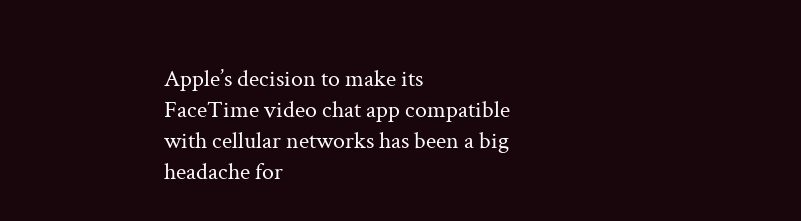Apple’s decision to make its FaceTime video chat app compatible with cellular networks has been a big headache for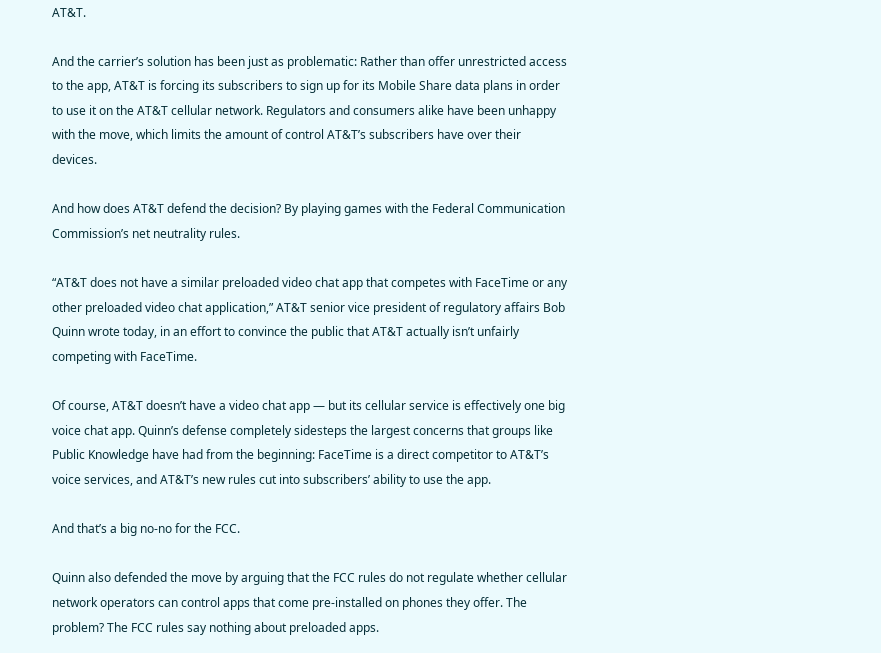AT&T.

And the carrier’s solution has been just as problematic: Rather than offer unrestricted access to the app, AT&T is forcing its subscribers to sign up for its Mobile Share data plans in order to use it on the AT&T cellular network. Regulators and consumers alike have been unhappy with the move, which limits the amount of control AT&T’s subscribers have over their devices.

And how does AT&T defend the decision? By playing games with the Federal Communication Commission’s net neutrality rules.

“AT&T does not have a similar preloaded video chat app that competes with FaceTime or any other preloaded video chat application,” AT&T senior vice president of regulatory affairs Bob Quinn wrote today, in an effort to convince the public that AT&T actually isn’t unfairly competing with FaceTime.

Of course, AT&T doesn’t have a video chat app — but its cellular service is effectively one big voice chat app. Quinn’s defense completely sidesteps the largest concerns that groups like Public Knowledge have had from the beginning: FaceTime is a direct competitor to AT&T’s voice services, and AT&T’s new rules cut into subscribers’ ability to use the app.

And that’s a big no-no for the FCC.

Quinn also defended the move by arguing that the FCC rules do not regulate whether cellular network operators can control apps that come pre-installed on phones they offer. The problem? The FCC rules say nothing about preloaded apps.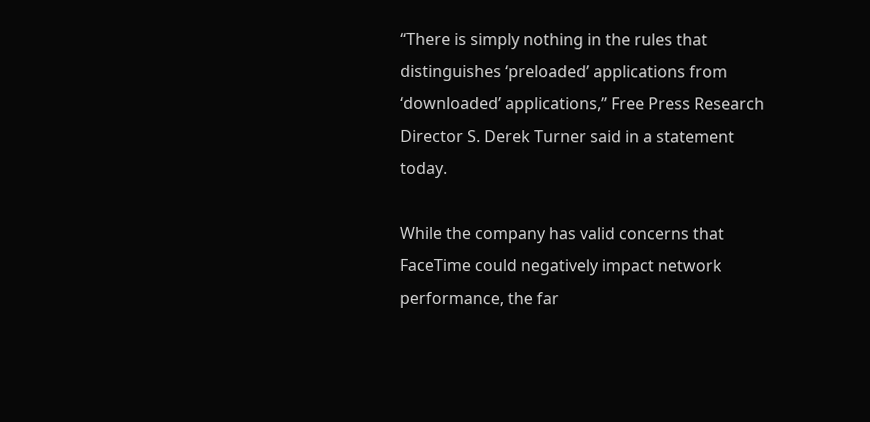“There is simply nothing in the rules that distinguishes ‘preloaded’ applications from ‘downloaded’ applications,” Free Press Research Director S. Derek Turner said in a statement today.

While the company has valid concerns that FaceTime could negatively impact network performance, the far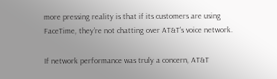more pressing reality is that if its customers are using FaceTime, they’re not chatting over AT&T’s voice network.

If network performance was truly a concern, AT&T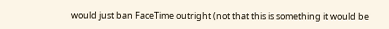would just ban FaceTime outright (not that this is something it would be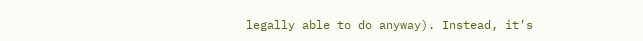legally able to do anyway). Instead, it’s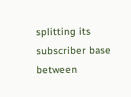splitting its subscriber base between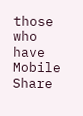those who have Mobile Share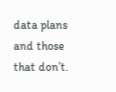data plans and those that don’t.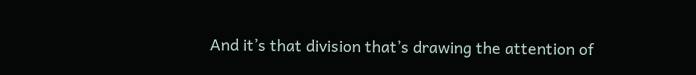And it’s that division that’s drawing the attention of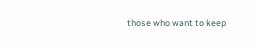those who want to keep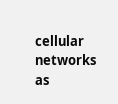cellular networks as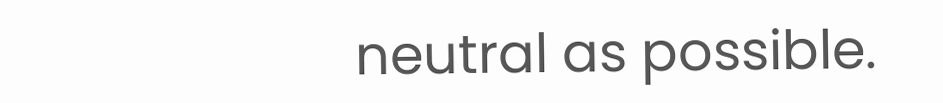neutral as possible.